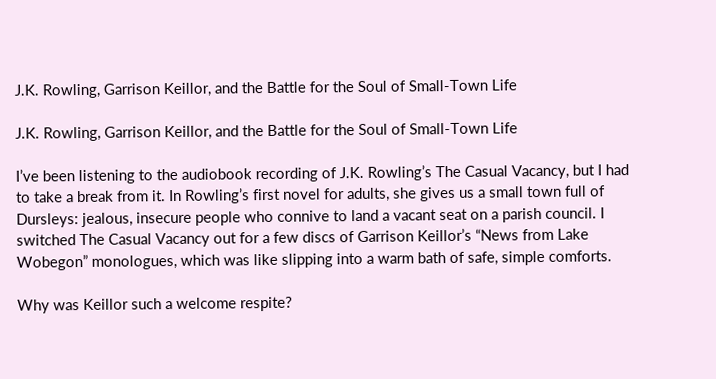J.K. Rowling, Garrison Keillor, and the Battle for the Soul of Small-Town Life

J.K. Rowling, Garrison Keillor, and the Battle for the Soul of Small-Town Life

I’ve been listening to the audiobook recording of J.K. Rowling’s The Casual Vacancy, but I had to take a break from it. In Rowling’s first novel for adults, she gives us a small town full of Dursleys: jealous, insecure people who connive to land a vacant seat on a parish council. I switched The Casual Vacancy out for a few discs of Garrison Keillor’s “News from Lake Wobegon” monologues, which was like slipping into a warm bath of safe, simple comforts.

Why was Keillor such a welcome respite?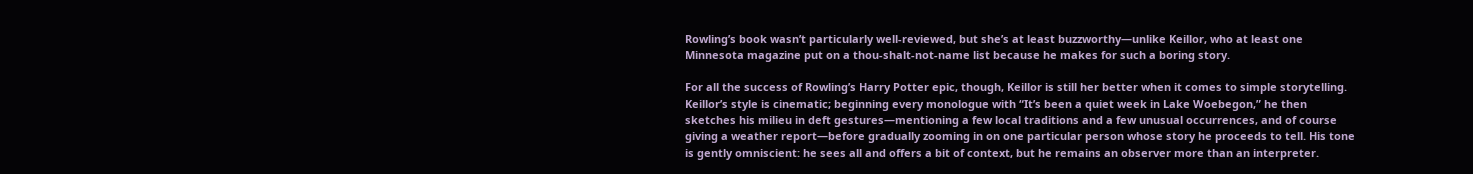Rowling’s book wasn’t particularly well-reviewed, but she’s at least buzzworthy—unlike Keillor, who at least one Minnesota magazine put on a thou-shalt-not-name list because he makes for such a boring story.

For all the success of Rowling’s Harry Potter epic, though, Keillor is still her better when it comes to simple storytelling. Keillor’s style is cinematic; beginning every monologue with “It’s been a quiet week in Lake Woebegon,” he then sketches his milieu in deft gestures—mentioning a few local traditions and a few unusual occurrences, and of course giving a weather report—before gradually zooming in on one particular person whose story he proceeds to tell. His tone is gently omniscient: he sees all and offers a bit of context, but he remains an observer more than an interpreter.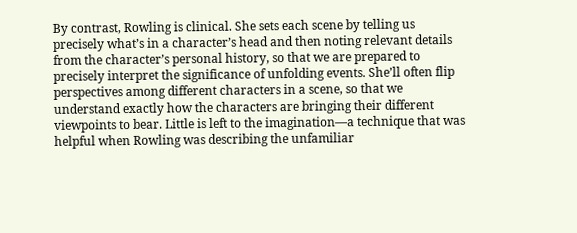By contrast, Rowling is clinical. She sets each scene by telling us precisely what’s in a character’s head and then noting relevant details from the character’s personal history, so that we are prepared to precisely interpret the significance of unfolding events. She’ll often flip perspectives among different characters in a scene, so that we understand exactly how the characters are bringing their different viewpoints to bear. Little is left to the imagination—a technique that was helpful when Rowling was describing the unfamiliar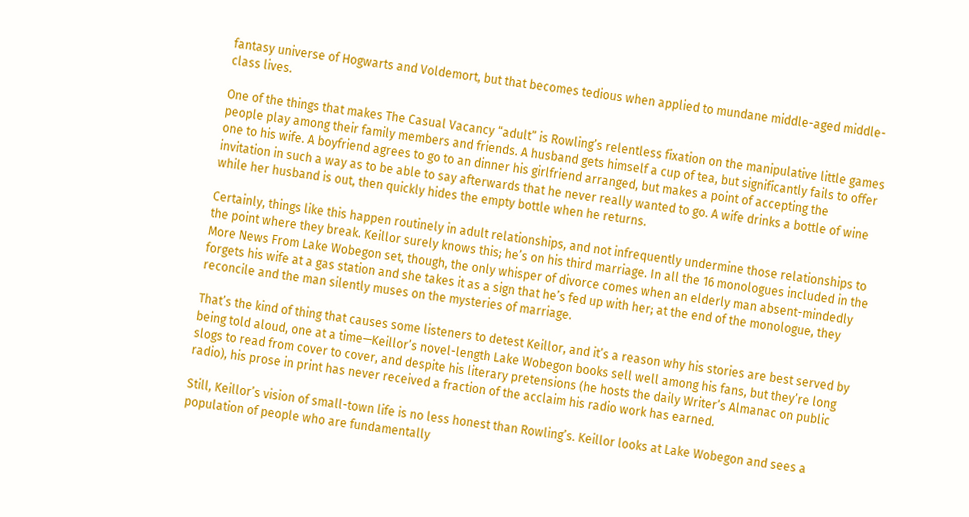fantasy universe of Hogwarts and Voldemort, but that becomes tedious when applied to mundane middle-aged middle-class lives.

One of the things that makes The Casual Vacancy “adult” is Rowling’s relentless fixation on the manipulative little games people play among their family members and friends. A husband gets himself a cup of tea, but significantly fails to offer one to his wife. A boyfriend agrees to go to an dinner his girlfriend arranged, but makes a point of accepting the invitation in such a way as to be able to say afterwards that he never really wanted to go. A wife drinks a bottle of wine while her husband is out, then quickly hides the empty bottle when he returns.

Certainly, things like this happen routinely in adult relationships, and not infrequently undermine those relationships to the point where they break. Keillor surely knows this; he’s on his third marriage. In all the 16 monologues included in the More News From Lake Wobegon set, though, the only whisper of divorce comes when an elderly man absent-mindedly forgets his wife at a gas station and she takes it as a sign that he’s fed up with her; at the end of the monologue, they reconcile and the man silently muses on the mysteries of marriage.

That’s the kind of thing that causes some listeners to detest Keillor, and it’s a reason why his stories are best served by being told aloud, one at a time—Keillor’s novel-length Lake Wobegon books sell well among his fans, but they’re long slogs to read from cover to cover, and despite his literary pretensions (he hosts the daily Writer’s Almanac on public radio), his prose in print has never received a fraction of the acclaim his radio work has earned.

Still, Keillor’s vision of small-town life is no less honest than Rowling’s. Keillor looks at Lake Wobegon and sees a population of people who are fundamentally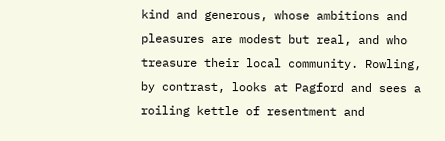kind and generous, whose ambitions and pleasures are modest but real, and who treasure their local community. Rowling, by contrast, looks at Pagford and sees a roiling kettle of resentment and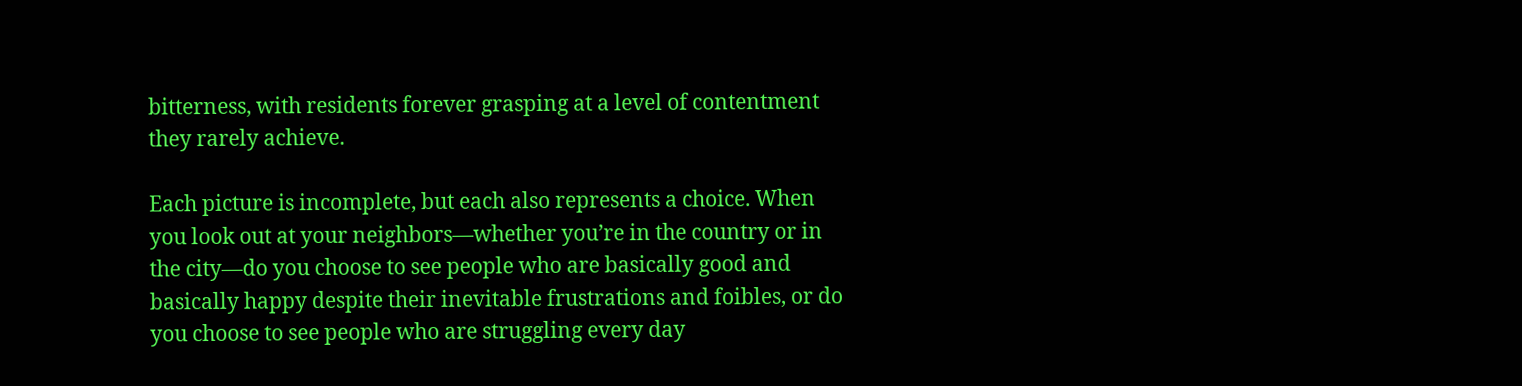bitterness, with residents forever grasping at a level of contentment they rarely achieve.

Each picture is incomplete, but each also represents a choice. When you look out at your neighbors—whether you’re in the country or in the city—do you choose to see people who are basically good and basically happy despite their inevitable frustrations and foibles, or do you choose to see people who are struggling every day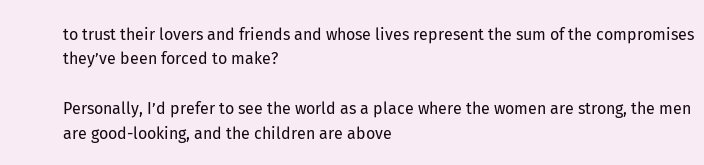to trust their lovers and friends and whose lives represent the sum of the compromises they’ve been forced to make?

Personally, I’d prefer to see the world as a place where the women are strong, the men are good-looking, and the children are above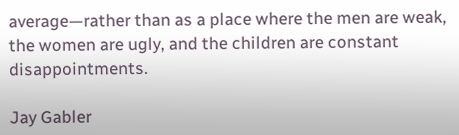average—rather than as a place where the men are weak, the women are ugly, and the children are constant disappointments.

Jay Gabler